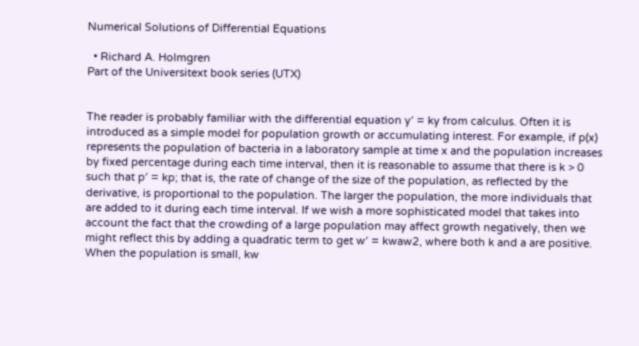Numerical Solutions of Differential Equations

  • Richard A. Holmgren
Part of the Universitext book series (UTX)


The reader is probably familiar with the differential equation y′ = ky from calculus. Often it is introduced as a simple model for population growth or accumulating interest. For example, if p(x) represents the population of bacteria in a laboratory sample at time x and the population increases by fixed percentage during each time interval, then it is reasonable to assume that there is k > 0 such that p′ = kp; that is, the rate of change of the size of the population, as reflected by the derivative, is proportional to the population. The larger the population, the more individuals that are added to it during each time interval. If we wish a more sophisticated model that takes into account the fact that the crowding of a large population may affect growth negatively, then we might reflect this by adding a quadratic term to get w′ = kwaw2, where both k and a are positive. When the population is small, kw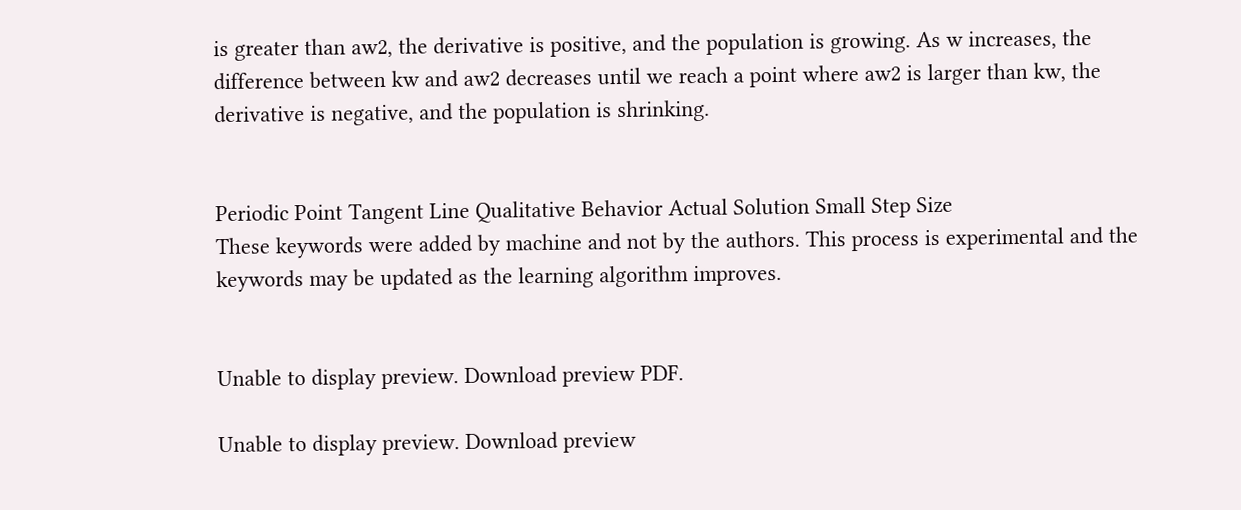is greater than aw2, the derivative is positive, and the population is growing. As w increases, the difference between kw and aw2 decreases until we reach a point where aw2 is larger than kw, the derivative is negative, and the population is shrinking.


Periodic Point Tangent Line Qualitative Behavior Actual Solution Small Step Size
These keywords were added by machine and not by the authors. This process is experimental and the keywords may be updated as the learning algorithm improves.


Unable to display preview. Download preview PDF.

Unable to display preview. Download preview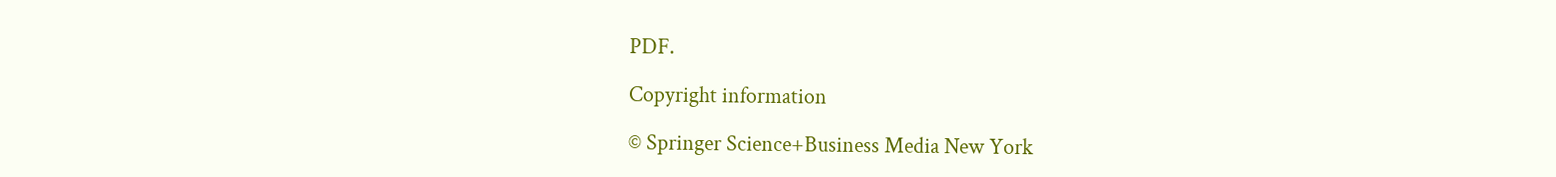PDF.

Copyright information

© Springer Science+Business Media New York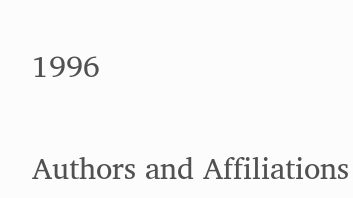1996

Authors and Affiliations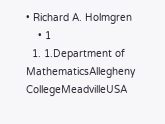• Richard A. Holmgren
    • 1
  1. 1.Department of MathematicsAllegheny CollegeMeadvilleUSA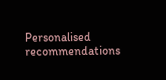Personalised recommendations